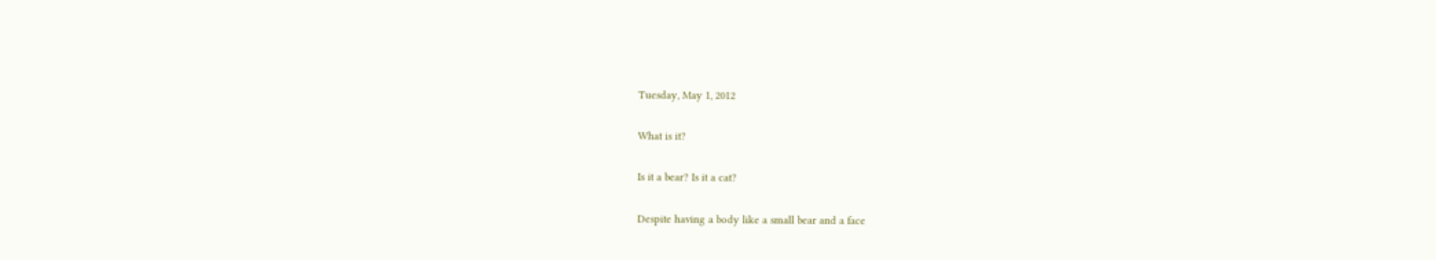Tuesday, May 1, 2012

What is it?

Is it a bear? Is it a cat?

Despite having a body like a small bear and a face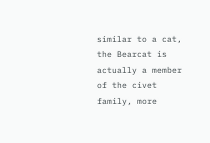similar to a cat, the Bearcat is actually a member of the civet family, more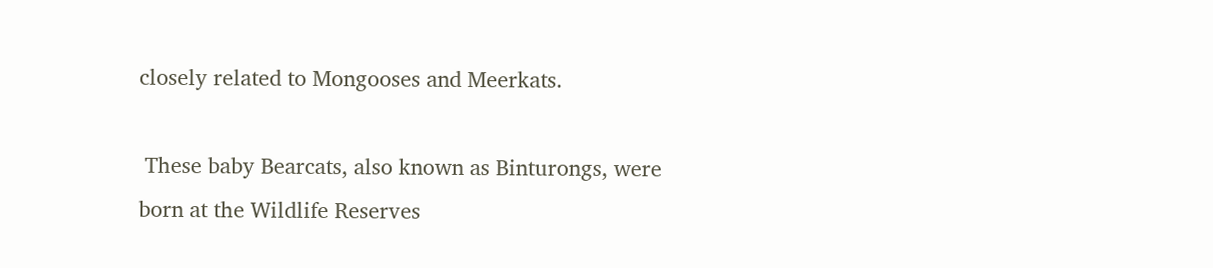closely related to Mongooses and Meerkats.

 These baby Bearcats, also known as Binturongs, were born at the Wildlife Reserves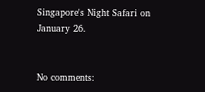Singapore's Night Safari on January 26.


No comments: